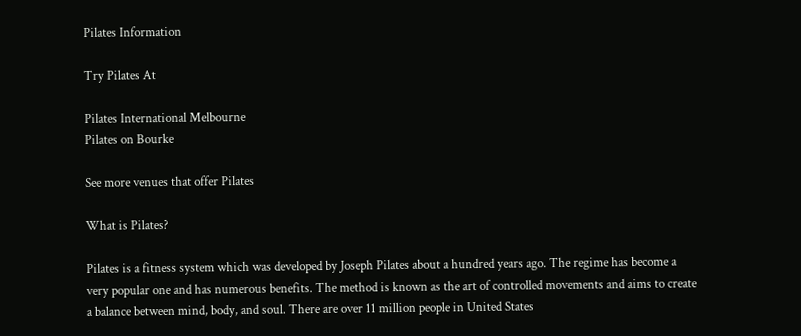Pilates Information

Try Pilates At

Pilates International Melbourne
Pilates on Bourke

See more venues that offer Pilates

What is Pilates?

Pilates is a fitness system which was developed by Joseph Pilates about a hundred years ago. The regime has become a very popular one and has numerous benefits. The method is known as the art of controlled movements and aims to create a balance between mind, body, and soul. There are over 11 million people in United States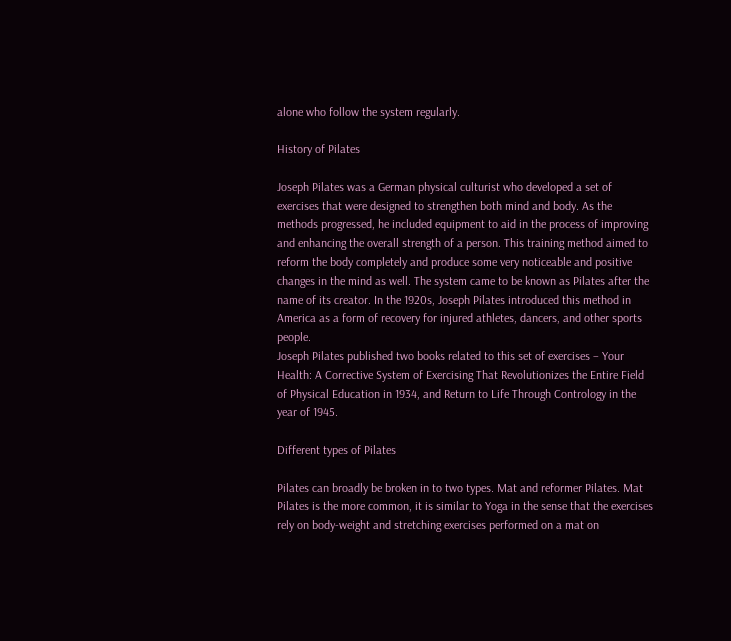alone who follow the system regularly.

History of Pilates

Joseph Pilates was a German physical culturist who developed a set of exercises that were designed to strengthen both mind and body. As the methods progressed, he included equipment to aid in the process of improving and enhancing the overall strength of a person. This training method aimed to reform the body completely and produce some very noticeable and positive changes in the mind as well. The system came to be known as Pilates after the name of its creator. In the 1920s, Joseph Pilates introduced this method in America as a form of recovery for injured athletes, dancers, and other sports people.
Joseph Pilates published two books related to this set of exercises – Your Health: A Corrective System of Exercising That Revolutionizes the Entire Field of Physical Education in 1934, and Return to Life Through Contrology in the year of 1945.

Different types of Pilates

Pilates can broadly be broken in to two types. Mat and reformer Pilates. Mat Pilates is the more common, it is similar to Yoga in the sense that the exercises rely on body-weight and stretching exercises performed on a mat on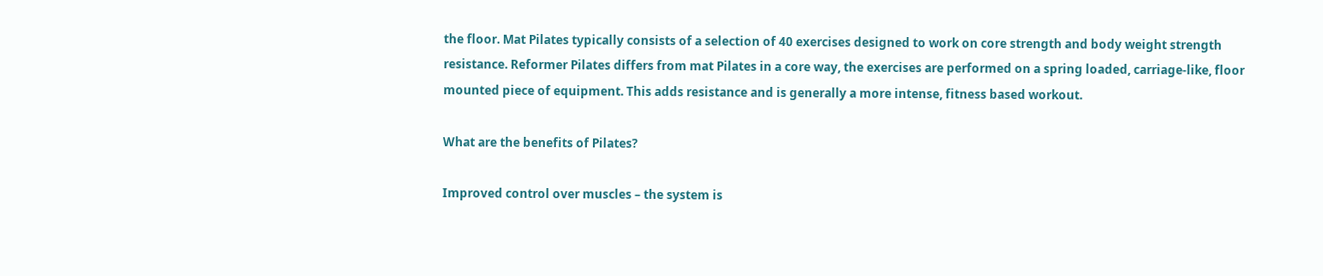the floor. Mat Pilates typically consists of a selection of 40 exercises designed to work on core strength and body weight strength resistance. Reformer Pilates differs from mat Pilates in a core way, the exercises are performed on a spring loaded, carriage-like, floor mounted piece of equipment. This adds resistance and is generally a more intense, fitness based workout.

What are the benefits of Pilates?

Improved control over muscles – the system is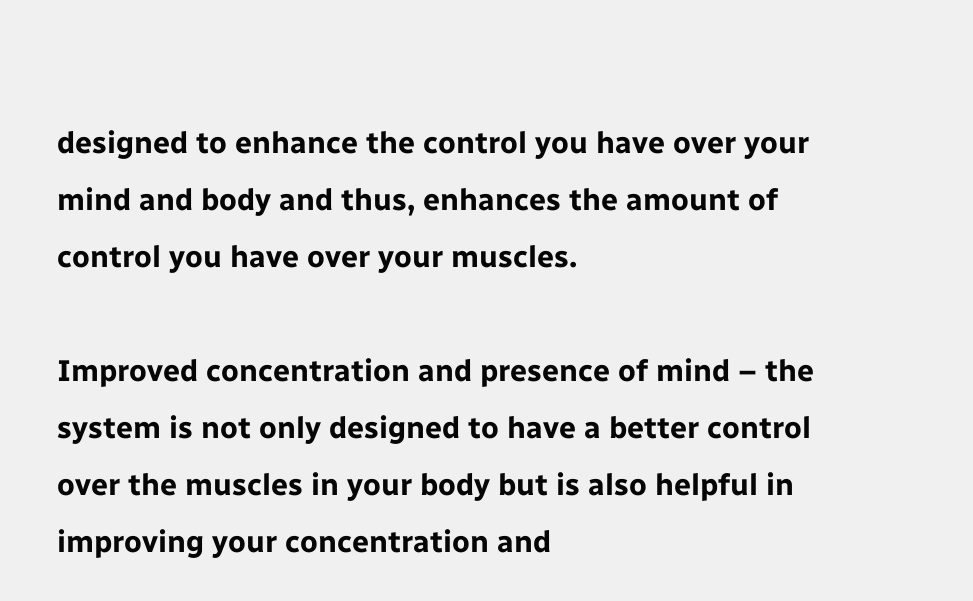designed to enhance the control you have over your mind and body and thus, enhances the amount of control you have over your muscles.

Improved concentration and presence of mind – the system is not only designed to have a better control over the muscles in your body but is also helpful in improving your concentration and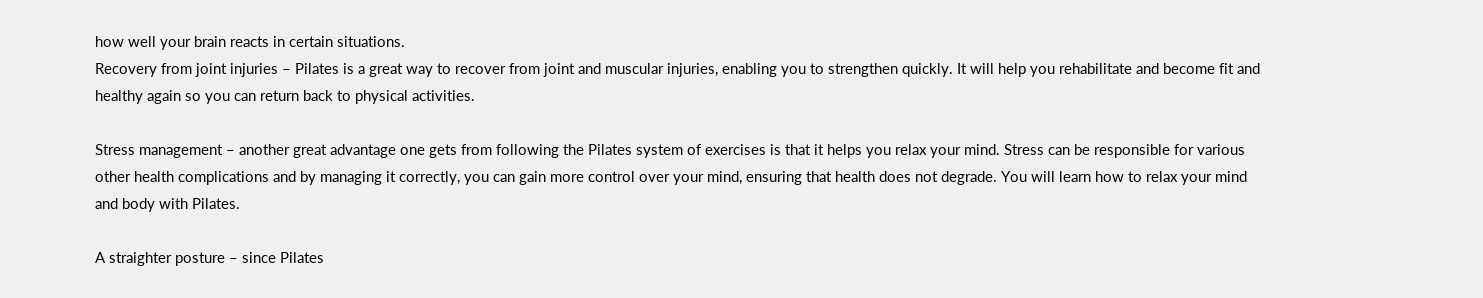how well your brain reacts in certain situations.
Recovery from joint injuries – Pilates is a great way to recover from joint and muscular injuries, enabling you to strengthen quickly. It will help you rehabilitate and become fit and healthy again so you can return back to physical activities.

Stress management – another great advantage one gets from following the Pilates system of exercises is that it helps you relax your mind. Stress can be responsible for various other health complications and by managing it correctly, you can gain more control over your mind, ensuring that health does not degrade. You will learn how to relax your mind and body with Pilates.

A straighter posture – since Pilates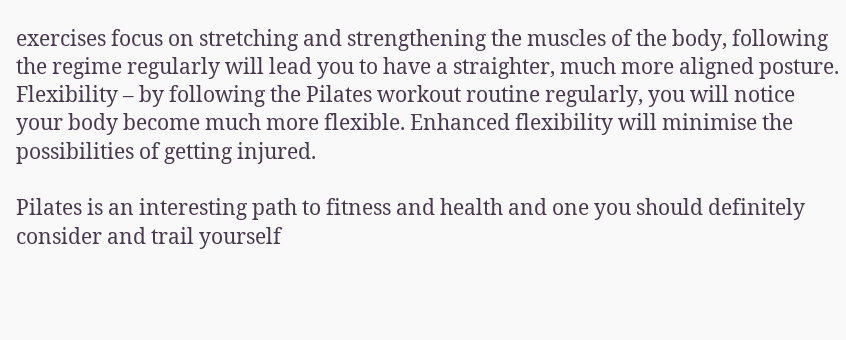exercises focus on stretching and strengthening the muscles of the body, following the regime regularly will lead you to have a straighter, much more aligned posture.
Flexibility – by following the Pilates workout routine regularly, you will notice your body become much more flexible. Enhanced flexibility will minimise the possibilities of getting injured.

Pilates is an interesting path to fitness and health and one you should definitely consider and trail yourself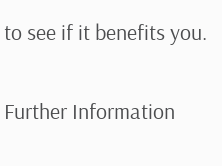to see if it benefits you.

Further Information